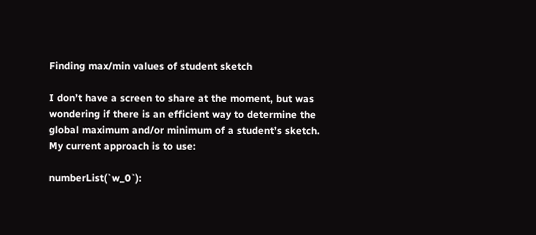Finding max/min values of student sketch

I don’t have a screen to share at the moment, but was wondering if there is an efficient way to determine the global maximum and/or minimum of a student’s sketch. My current approach is to use:

numberList(`w_0`):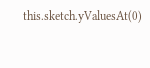this.sketch.yValuesAt(0)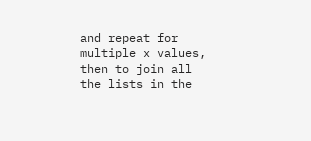and repeat for multiple x values, then to join all the lists in the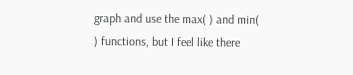graph and use the max( ) and min( ) functions, but I feel like there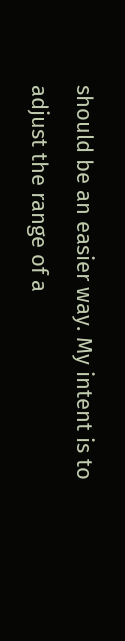should be an easier way. My intent is to adjust the range of a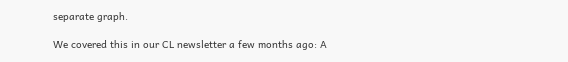separate graph.

We covered this in our CL newsletter a few months ago: A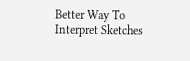Better Way To Interpret Sketches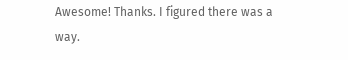Awesome! Thanks. I figured there was a way.